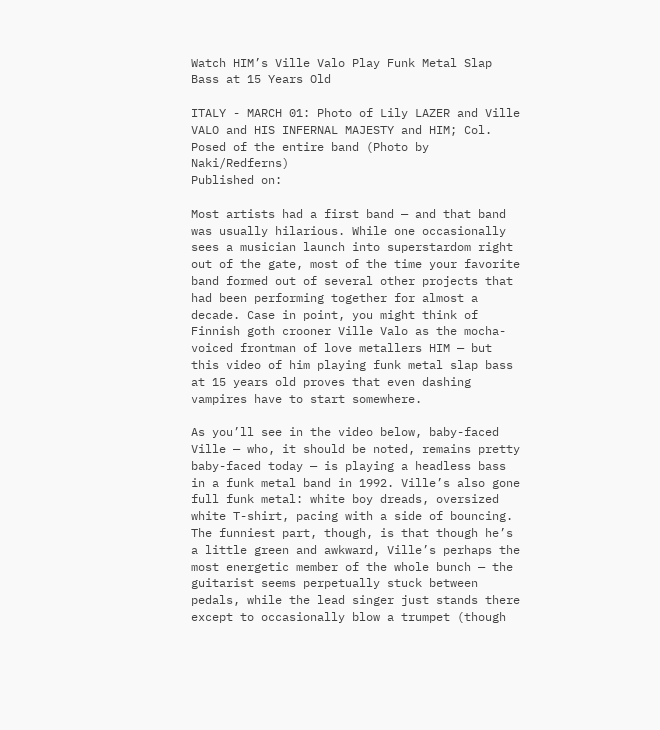Watch HIM’s Ville Valo Play Funk Metal Slap Bass at 15 Years Old

ITALY - MARCH 01: Photo of Lily LAZER and Ville VALO and HIS INFERNAL MAJESTY and HIM; Col. Posed of the entire band (Photo by Naki/Redferns)
Published on:

Most artists had a first band — and that band was usually hilarious. While one occasionally sees a musician launch into superstardom right out of the gate, most of the time your favorite band formed out of several other projects that had been performing together for almost a decade. Case in point, you might think of Finnish goth crooner Ville Valo as the mocha-voiced frontman of love metallers HIM — but this video of him playing funk metal slap bass at 15 years old proves that even dashing vampires have to start somewhere.

As you’ll see in the video below, baby-faced Ville — who, it should be noted, remains pretty baby-faced today — is playing a headless bass in a funk metal band in 1992. Ville’s also gone full funk metal: white boy dreads, oversized white T-shirt, pacing with a side of bouncing. The funniest part, though, is that though he’s a little green and awkward, Ville’s perhaps the most energetic member of the whole bunch — the guitarist seems perpetually stuck between pedals, while the lead singer just stands there except to occasionally blow a trumpet (though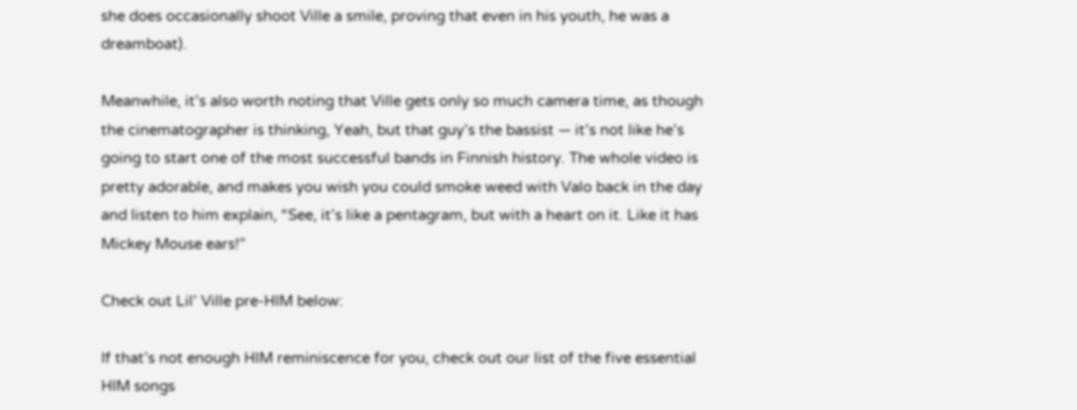she does occasionally shoot Ville a smile, proving that even in his youth, he was a dreamboat).

Meanwhile, it’s also worth noting that Ville gets only so much camera time, as though the cinematographer is thinking, Yeah, but that guy’s the bassist — it’s not like he’s going to start one of the most successful bands in Finnish history. The whole video is pretty adorable, and makes you wish you could smoke weed with Valo back in the day and listen to him explain, “See, it’s like a pentagram, but with a heart on it. Like it has Mickey Mouse ears!”

Check out Lil’ Ville pre-HIM below:

If that’s not enough HIM reminiscence for you, check out our list of the five essential HIM songs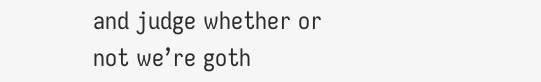and judge whether or not we’re goth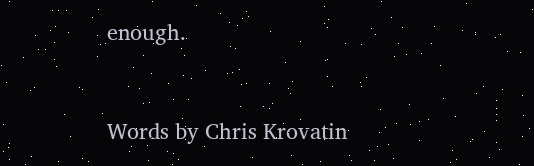enough.


Words by Chris Krovatin